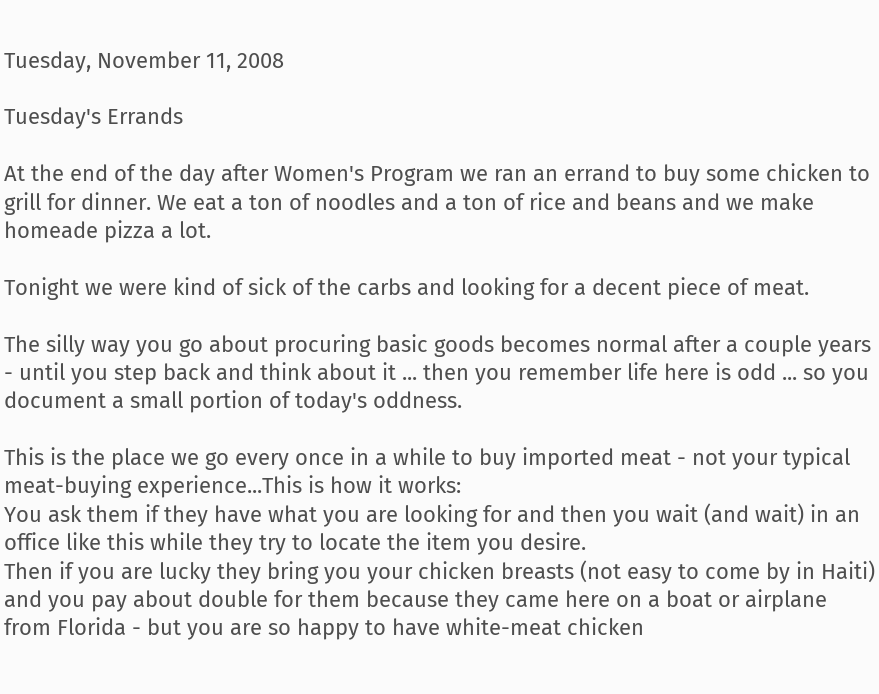Tuesday, November 11, 2008

Tuesday's Errands

At the end of the day after Women's Program we ran an errand to buy some chicken to grill for dinner. We eat a ton of noodles and a ton of rice and beans and we make homeade pizza a lot.

Tonight we were kind of sick of the carbs and looking for a decent piece of meat.

The silly way you go about procuring basic goods becomes normal after a couple years - until you step back and think about it ... then you remember life here is odd ... so you document a small portion of today's oddness.

This is the place we go every once in a while to buy imported meat - not your typical meat-buying experience...This is how it works:
You ask them if they have what you are looking for and then you wait (and wait) in an office like this while they try to locate the item you desire.
Then if you are lucky they bring you your chicken breasts (not easy to come by in Haiti) and you pay about double for them because they came here on a boat or airplane from Florida - but you are so happy to have white-meat chicken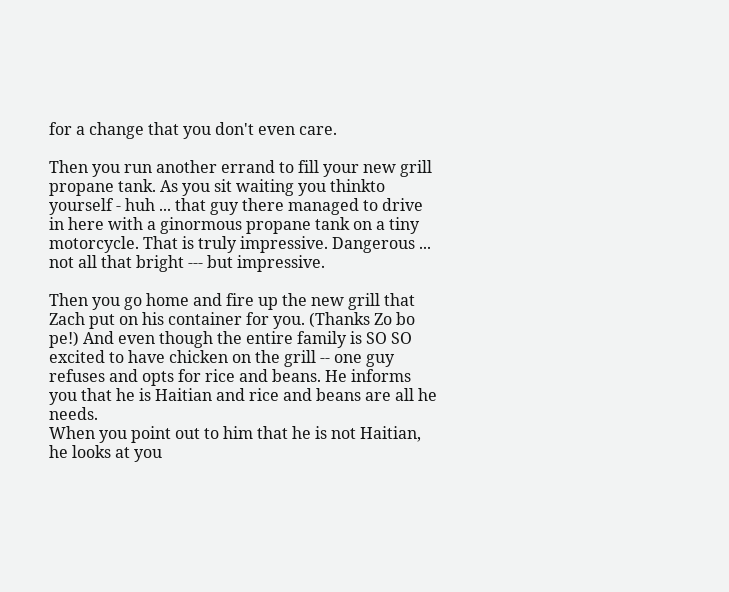for a change that you don't even care.

Then you run another errand to fill your new grill propane tank. As you sit waiting you thinkto yourself - huh ... that guy there managed to drive in here with a ginormous propane tank on a tiny motorcycle. That is truly impressive. Dangerous ... not all that bright --- but impressive.

Then you go home and fire up the new grill that Zach put on his container for you. (Thanks Zo bo pe!) And even though the entire family is SO SO excited to have chicken on the grill -- one guy refuses and opts for rice and beans. He informs you that he is Haitian and rice and beans are all he needs.
When you point out to him that he is not Haitian, he looks at you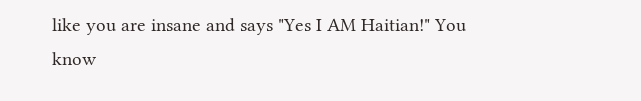like you are insane and says "Yes I AM Haitian!" You know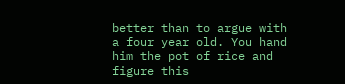better than to argue with a four year old. You hand him the pot of rice and figure this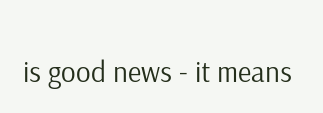is good news - it means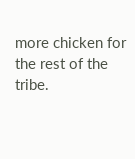more chicken for the rest of the tribe.